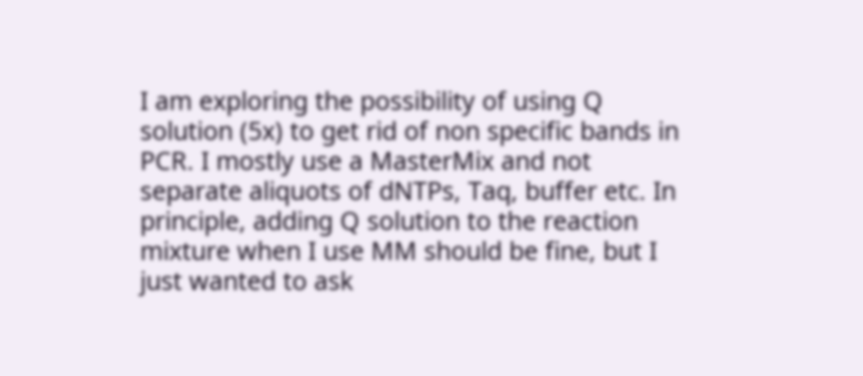I am exploring the possibility of using Q solution (5x) to get rid of non specific bands in PCR. I mostly use a MasterMix and not separate aliquots of dNTPs, Taq, buffer etc. In principle, adding Q solution to the reaction mixture when I use MM should be fine, but I just wanted to ask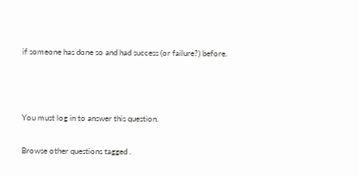if someone has done so and had success (or failure?) before.



You must log in to answer this question.

Browse other questions tagged .